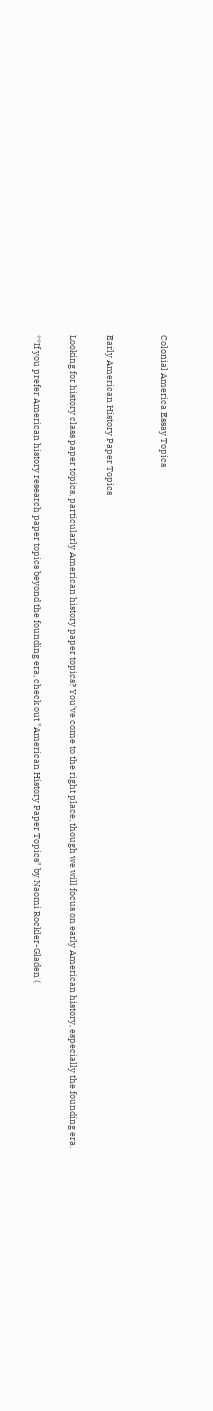Colonial America Essay Topics


Early American History Paper Topics

Looking for history class paper topics, particularly American history paper topics? You've come to the right place, though we will focus on early American history, especially the founding era.

**If you prefer American history research paper topics beyond the founding era, check out "American History Paper Topics" by Naomi Rockler-Gladen (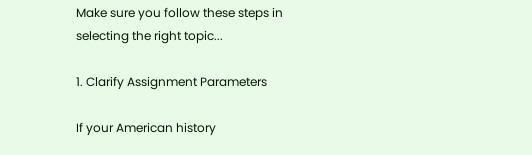Make sure you follow these steps in selecting the right topic...

1. Clarify Assignment Parameters

If your American history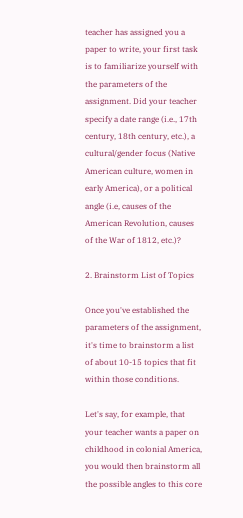teacher has assigned you a paper to write, your first task is to familiarize yourself with the parameters of the assignment. Did your teacher specify a date range (i.e., 17th century, 18th century, etc.), a cultural/gender focus (Native American culture, women in early America), or a political angle (i.e, causes of the American Revolution, causes of the War of 1812, etc.)?

2. Brainstorm List of Topics

Once you've established the parameters of the assignment, it's time to brainstorm a list of about 10-15 topics that fit within those conditions.

Let's say, for example, that your teacher wants a paper on childhood in colonial America, you would then brainstorm all the possible angles to this core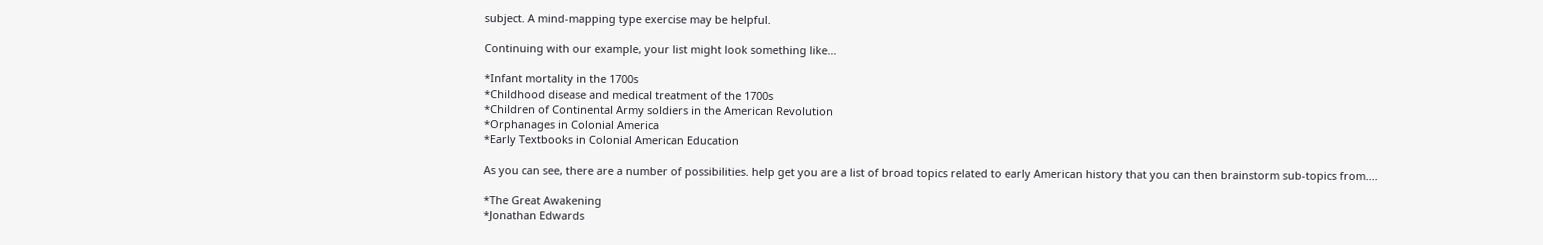subject. A mind-mapping type exercise may be helpful.

Continuing with our example, your list might look something like...

*Infant mortality in the 1700s
*Childhood disease and medical treatment of the 1700s
*Children of Continental Army soldiers in the American Revolution
*Orphanages in Colonial America
*Early Textbooks in Colonial American Education

As you can see, there are a number of possibilities. help get you are a list of broad topics related to early American history that you can then brainstorm sub-topics from....

*The Great Awakening
*Jonathan Edwards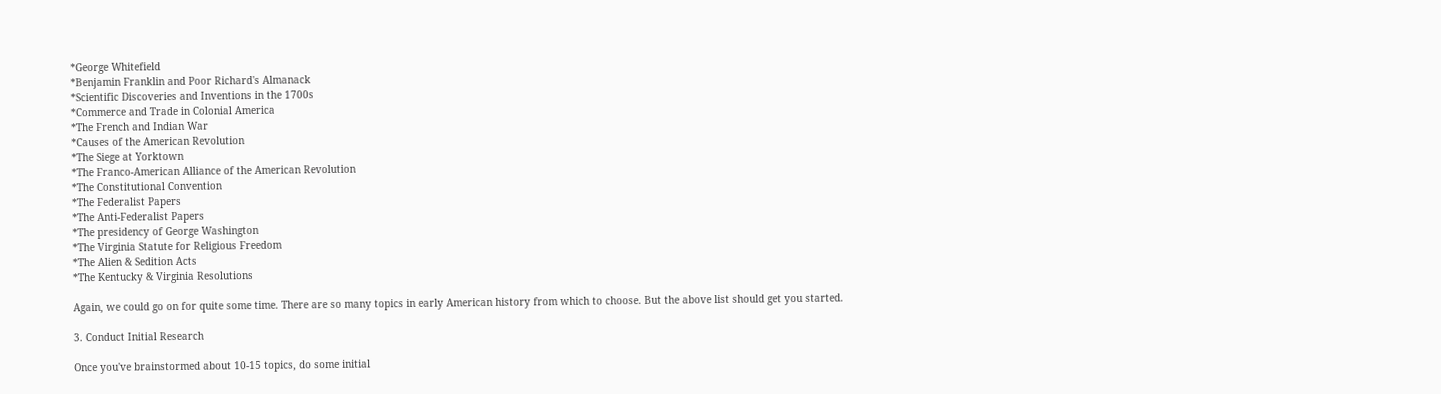*George Whitefield
*Benjamin Franklin and Poor Richard's Almanack
*Scientific Discoveries and Inventions in the 1700s
*Commerce and Trade in Colonial America
*The French and Indian War
*Causes of the American Revolution
*The Siege at Yorktown
*The Franco-American Alliance of the American Revolution
*The Constitutional Convention
*The Federalist Papers
*The Anti-Federalist Papers
*The presidency of George Washington
*The Virginia Statute for Religious Freedom
*The Alien & Sedition Acts
*The Kentucky & Virginia Resolutions

Again, we could go on for quite some time. There are so many topics in early American history from which to choose. But the above list should get you started.

3. Conduct Initial Research

Once you've brainstormed about 10-15 topics, do some initial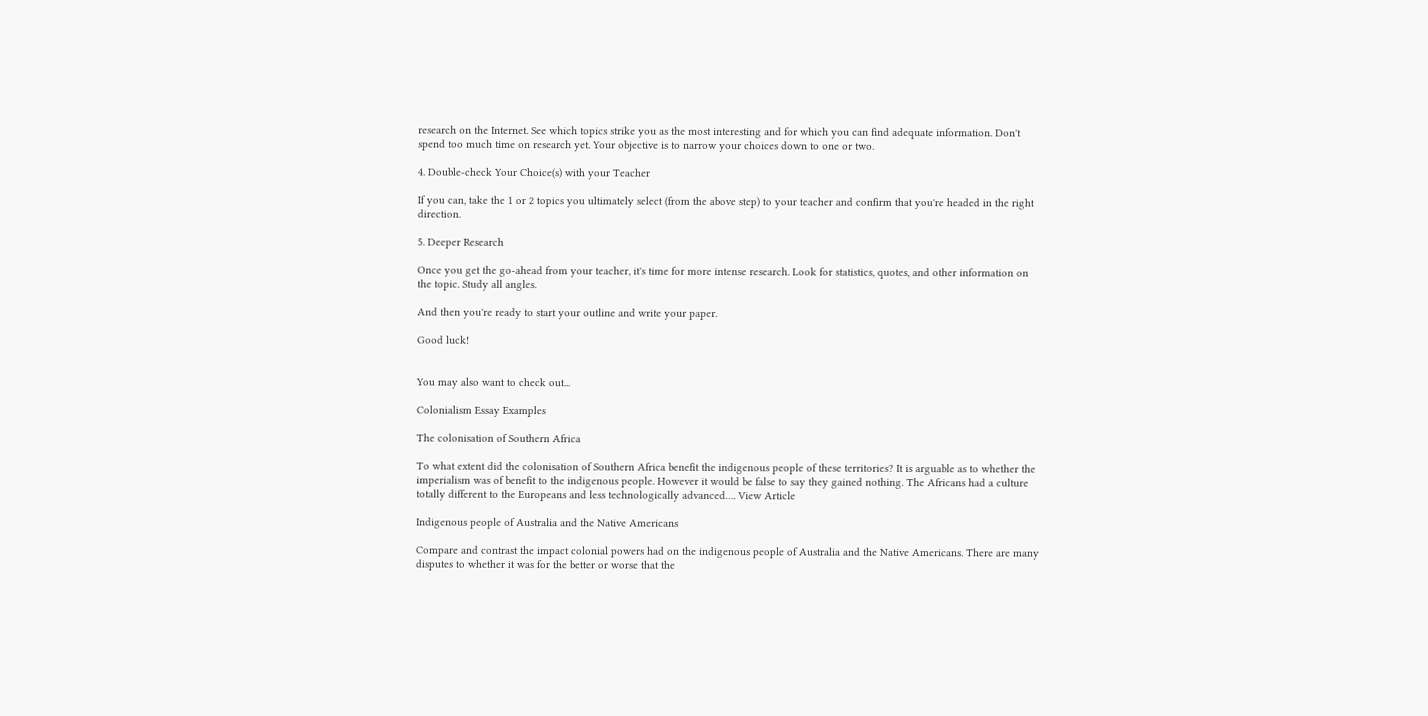research on the Internet. See which topics strike you as the most interesting and for which you can find adequate information. Don't spend too much time on research yet. Your objective is to narrow your choices down to one or two.

4. Double-check Your Choice(s) with your Teacher

If you can, take the 1 or 2 topics you ultimately select (from the above step) to your teacher and confirm that you're headed in the right direction.

5. Deeper Research

Once you get the go-ahead from your teacher, it's time for more intense research. Look for statistics, quotes, and other information on the topic. Study all angles.

And then you're ready to start your outline and write your paper.

Good luck!


You may also want to check out...

Colonialism Essay Examples

The colonisation of Southern Africa

To what extent did the colonisation of Southern Africa benefit the indigenous people of these territories? It is arguable as to whether the imperialism was of benefit to the indigenous people. However it would be false to say they gained nothing. The Africans had a culture totally different to the Europeans and less technologically advanced…. View Article

Indigenous people of Australia and the Native Americans

Compare and contrast the impact colonial powers had on the indigenous people of Australia and the Native Americans. There are many disputes to whether it was for the better or worse that the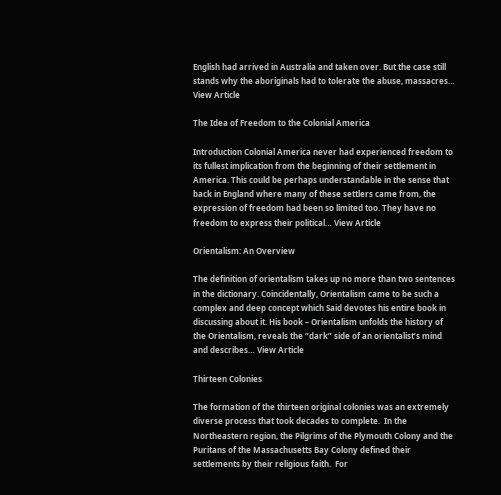English had arrived in Australia and taken over. But the case still stands why the aboriginals had to tolerate the abuse, massacres… View Article

The Idea of Freedom to the Colonial America

Introduction Colonial America never had experienced freedom to its fullest implication from the beginning of their settlement in America. This could be perhaps understandable in the sense that back in England where many of these settlers came from, the expression of freedom had been so limited too. They have no freedom to express their political… View Article

Orientalism: An Overview

The definition of orientalism takes up no more than two sentences in the dictionary. Coincidentally, Orientalism came to be such a complex and deep concept which Said devotes his entire book in discussing about it. His book – Orientalism unfolds the history of the Orientalism, reveals the “dark” side of an orientalist’s mind and describes… View Article

Thirteen Colonies

The formation of the thirteen original colonies was an extremely diverse process that took decades to complete.  In the Northeastern region, the Pilgrims of the Plymouth Colony and the Puritans of the Massachusetts Bay Colony defined their settlements by their religious faith.  For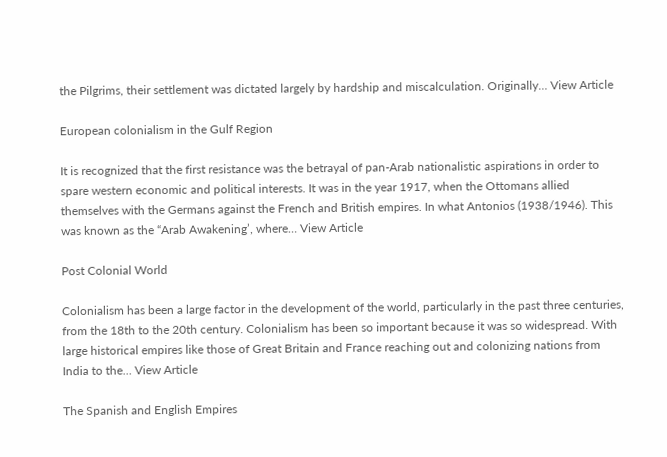the Pilgrims, their settlement was dictated largely by hardship and miscalculation. Originally… View Article

European colonialism in the Gulf Region

It is recognized that the first resistance was the betrayal of pan-Arab nationalistic aspirations in order to spare western economic and political interests. It was in the year 1917, when the Ottomans allied themselves with the Germans against the French and British empires. In what Antonios (1938/1946). This was known as the “Arab Awakening’, where… View Article

Post Colonial World

Colonialism has been a large factor in the development of the world, particularly in the past three centuries, from the 18th to the 20th century. Colonialism has been so important because it was so widespread. With large historical empires like those of Great Britain and France reaching out and colonizing nations from India to the… View Article

The Spanish and English Empires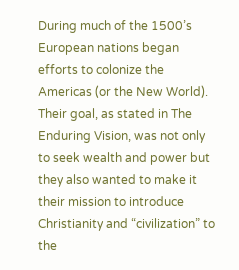During much of the 1500’s European nations began efforts to colonize the Americas (or the New World). Their goal, as stated in The Enduring Vision, was not only to seek wealth and power but they also wanted to make it their mission to introduce Christianity and “civilization” to the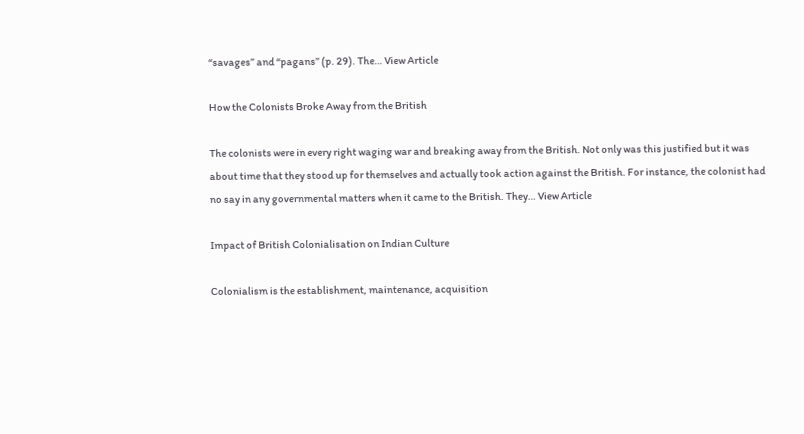“savages” and “pagans” (p. 29). The… View Article

How the Colonists Broke Away from the British

The colonists were in every right waging war and breaking away from the British. Not only was this justified but it was about time that they stood up for themselves and actually took action against the British. For instance, the colonist had no say in any governmental matters when it came to the British. They… View Article

Impact of British Colonialisation on Indian Culture

Colonialism is the establishment, maintenance, acquisition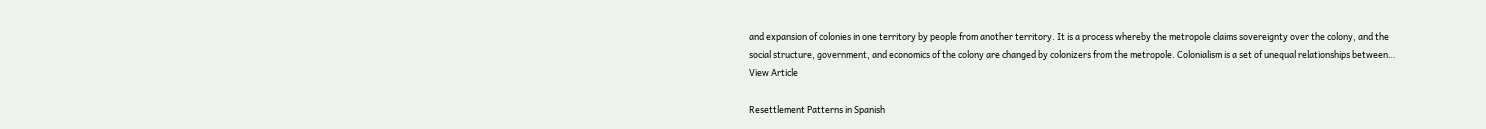and expansion of colonies in one territory by people from another territory. It is a process whereby the metropole claims sovereignty over the colony, and the social structure, government, and economics of the colony are changed by colonizers from the metropole. Colonialism is a set of unequal relationships between… View Article

Resettlement Patterns in Spanish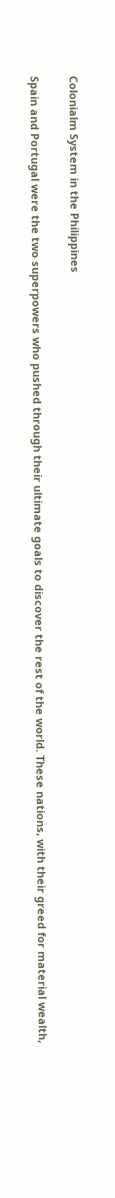Colonialm System in the Philippines

Spain and Portugal were the two superpowers who pushed through their ultimate goals to discover the rest of the world. These nations, with their greed for material wealth,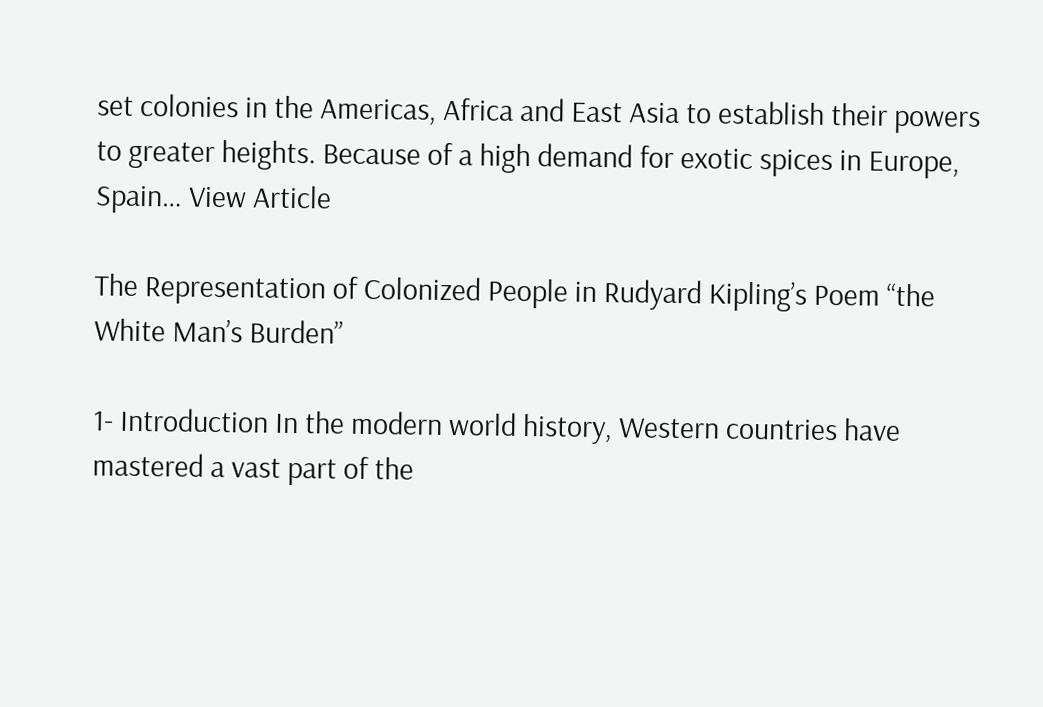set colonies in the Americas, Africa and East Asia to establish their powers to greater heights. Because of a high demand for exotic spices in Europe, Spain… View Article

The Representation of Colonized People in Rudyard Kipling’s Poem “the White Man’s Burden”

1- Introduction In the modern world history, Western countries have mastered a vast part of the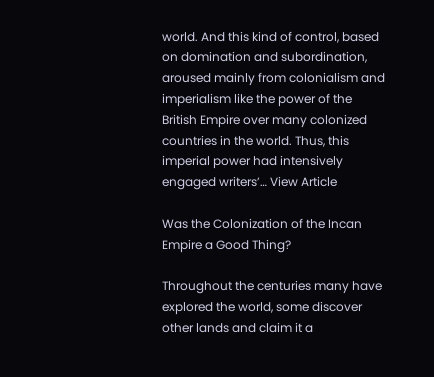world. And this kind of control, based on domination and subordination, aroused mainly from colonialism and imperialism like the power of the British Empire over many colonized countries in the world. Thus, this imperial power had intensively engaged writers’… View Article

Was the Colonization of the Incan Empire a Good Thing?

Throughout the centuries many have explored the world, some discover other lands and claim it a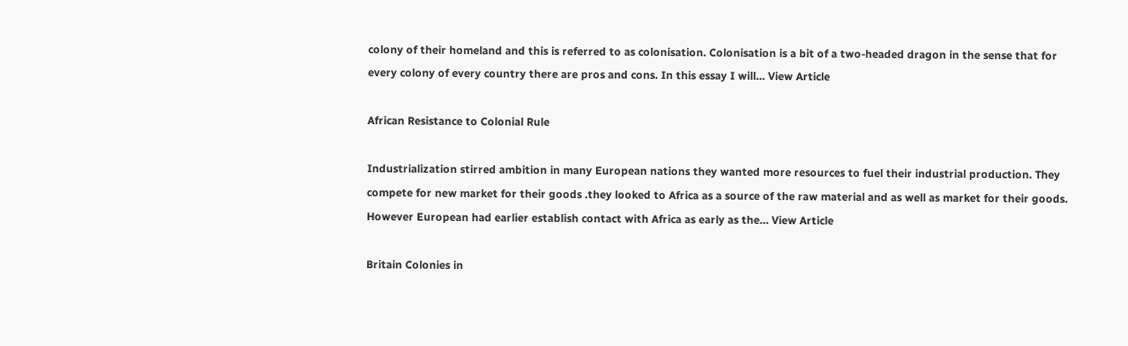colony of their homeland and this is referred to as colonisation. Colonisation is a bit of a two-headed dragon in the sense that for every colony of every country there are pros and cons. In this essay I will… View Article

African Resistance to Colonial Rule

Industrialization stirred ambition in many European nations they wanted more resources to fuel their industrial production. They compete for new market for their goods .they looked to Africa as a source of the raw material and as well as market for their goods. However European had earlier establish contact with Africa as early as the… View Article

Britain Colonies in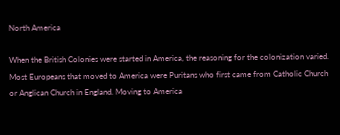North America

When the British Colonies were started in America, the reasoning for the colonization varied. Most Europeans that moved to America were Puritans who first came from Catholic Church or Anglican Church in England. Moving to America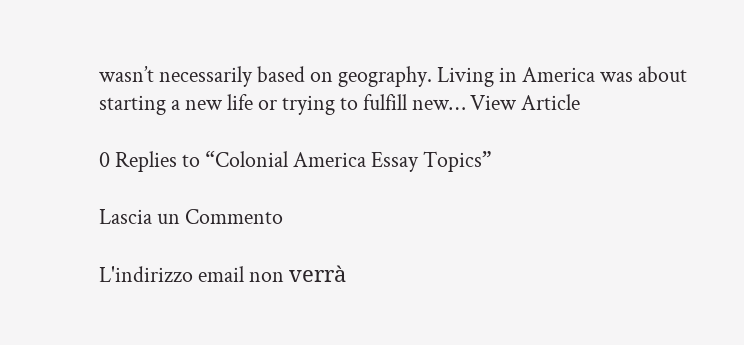wasn’t necessarily based on geography. Living in America was about starting a new life or trying to fulfill new… View Article

0 Replies to “Colonial America Essay Topics”

Lascia un Commento

L'indirizzo email non verrà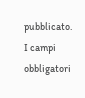pubblicato. I campi obbligatori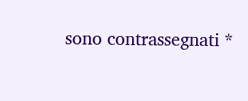sono contrassegnati *